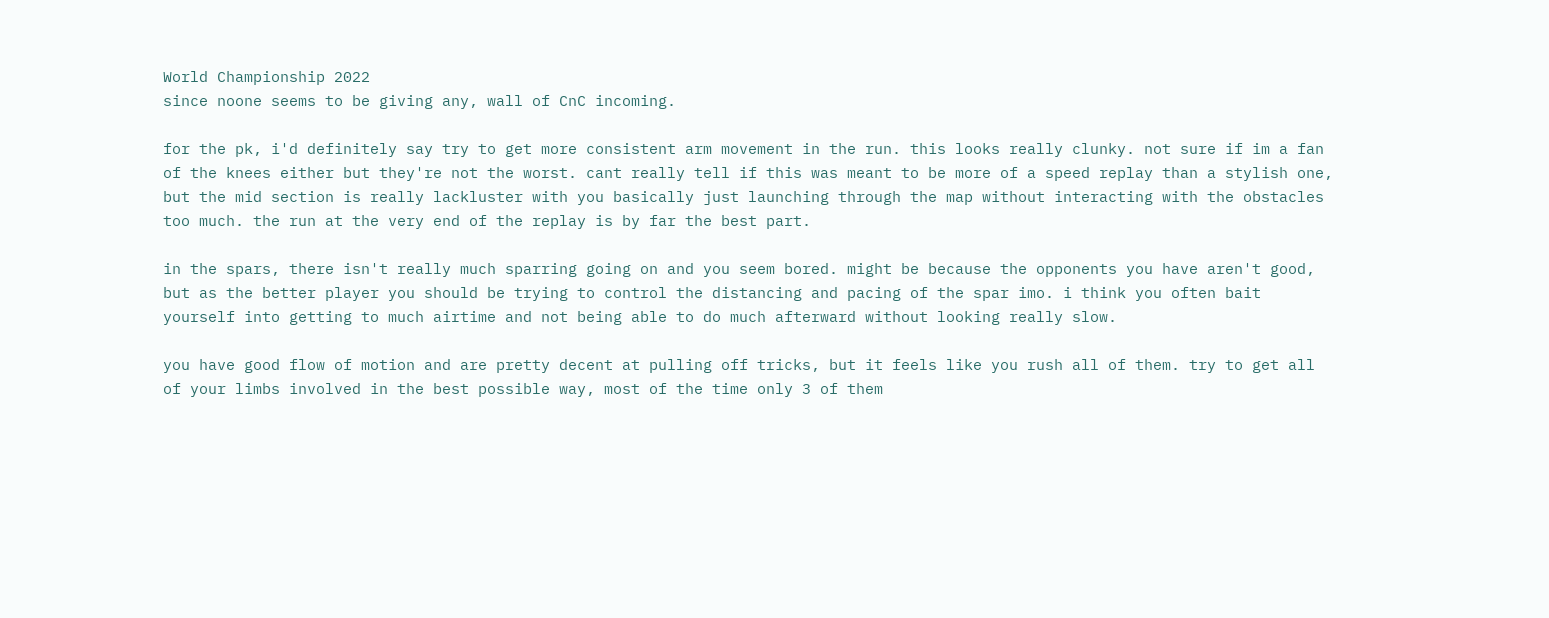World Championship 2022
since noone seems to be giving any, wall of CnC incoming.

for the pk, i'd definitely say try to get more consistent arm movement in the run. this looks really clunky. not sure if im a fan of the knees either but they're not the worst. cant really tell if this was meant to be more of a speed replay than a stylish one, but the mid section is really lackluster with you basically just launching through the map without interacting with the obstacles too much. the run at the very end of the replay is by far the best part.

in the spars, there isn't really much sparring going on and you seem bored. might be because the opponents you have aren't good, but as the better player you should be trying to control the distancing and pacing of the spar imo. i think you often bait yourself into getting to much airtime and not being able to do much afterward without looking really slow.

you have good flow of motion and are pretty decent at pulling off tricks, but it feels like you rush all of them. try to get all of your limbs involved in the best possible way, most of the time only 3 of them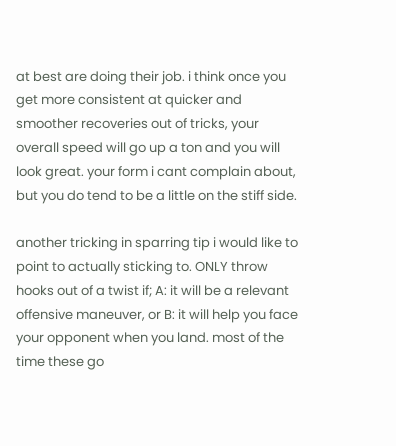at best are doing their job. i think once you get more consistent at quicker and smoother recoveries out of tricks, your overall speed will go up a ton and you will look great. your form i cant complain about, but you do tend to be a little on the stiff side.

another tricking in sparring tip i would like to point to actually sticking to. ONLY throw hooks out of a twist if; A: it will be a relevant offensive maneuver, or B: it will help you face your opponent when you land. most of the time these go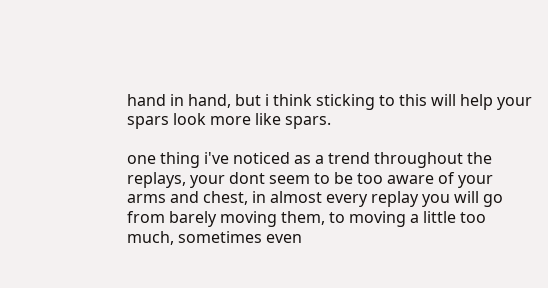hand in hand, but i think sticking to this will help your spars look more like spars.

one thing i've noticed as a trend throughout the replays, your dont seem to be too aware of your arms and chest, in almost every replay you will go from barely moving them, to moving a little too much, sometimes even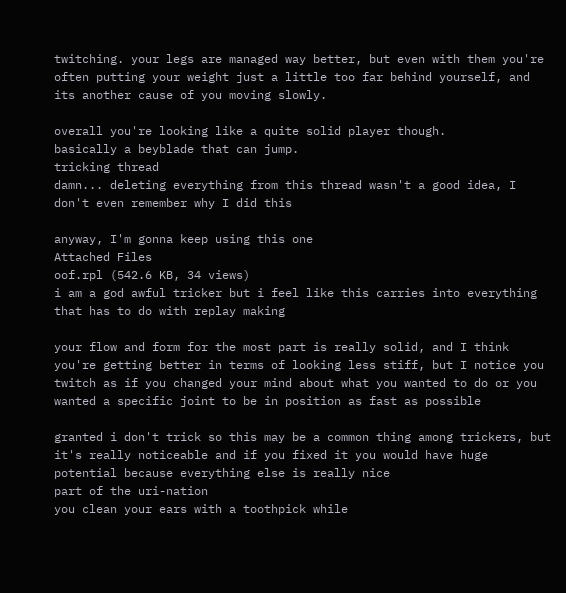twitching. your legs are managed way better, but even with them you're often putting your weight just a little too far behind yourself, and its another cause of you moving slowly.

overall you're looking like a quite solid player though.
basically a beyblade that can jump.
tricking thread
damn... deleting everything from this thread wasn't a good idea, I don't even remember why I did this

anyway, I'm gonna keep using this one
Attached Files
oof.rpl (542.6 KB, 34 views)
i am a god awful tricker but i feel like this carries into everything that has to do with replay making

your flow and form for the most part is really solid, and I think you're getting better in terms of looking less stiff, but I notice you twitch as if you changed your mind about what you wanted to do or you wanted a specific joint to be in position as fast as possible

granted i don't trick so this may be a common thing among trickers, but it's really noticeable and if you fixed it you would have huge potential because everything else is really nice
part of the uri-nation
you clean your ears with a toothpick while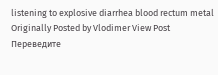listening to explosive diarrhea blood rectum metal
Originally Posted by Vlodimer View Post
Переведите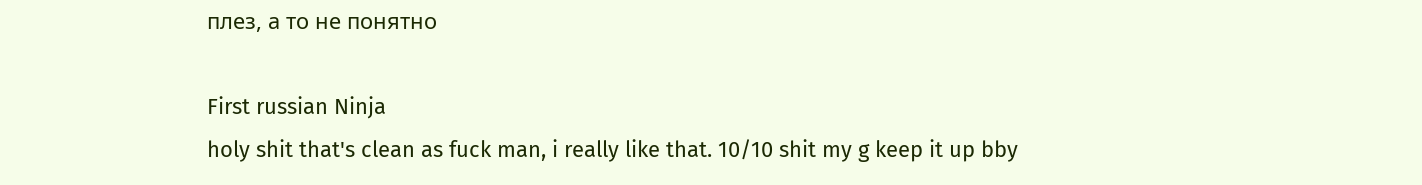плез, а то не понятно

First russian Ninja
holy shit that's clean as fuck man, i really like that. 10/10 shit my g keep it up bby